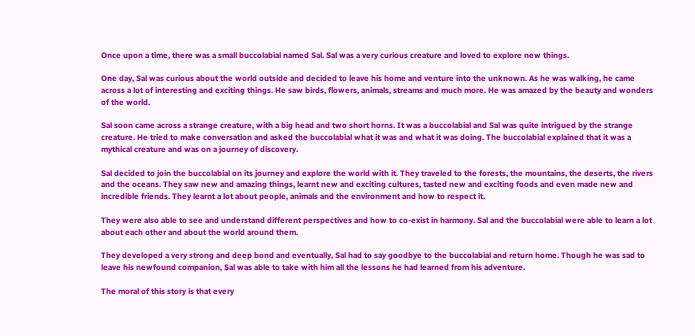Once upon a time, there was a small buccolabial named Sal. Sal was a very curious creature and loved to explore new things.

One day, Sal was curious about the world outside and decided to leave his home and venture into the unknown. As he was walking, he came across a lot of interesting and exciting things. He saw birds, flowers, animals, streams and much more. He was amazed by the beauty and wonders of the world.

Sal soon came across a strange creature, with a big head and two short horns. It was a buccolabial and Sal was quite intrigued by the strange creature. He tried to make conversation and asked the buccolabial what it was and what it was doing. The buccolabial explained that it was a mythical creature and was on a journey of discovery.

Sal decided to join the buccolabial on its journey and explore the world with it. They traveled to the forests, the mountains, the deserts, the rivers and the oceans. They saw new and amazing things, learnt new and exciting cultures, tasted new and exciting foods and even made new and incredible friends. They learnt a lot about people, animals and the environment and how to respect it.

They were also able to see and understand different perspectives and how to co-exist in harmony. Sal and the buccolabial were able to learn a lot about each other and about the world around them.

They developed a very strong and deep bond and eventually, Sal had to say goodbye to the buccolabial and return home. Though he was sad to leave his newfound companion, Sal was able to take with him all the lessons he had learned from his adventure.

The moral of this story is that every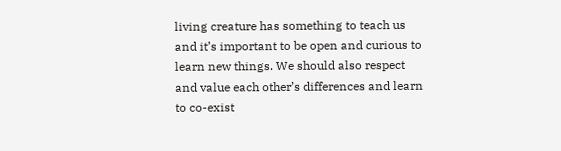living creature has something to teach us and it’s important to be open and curious to learn new things. We should also respect and value each other’s differences and learn to co-exist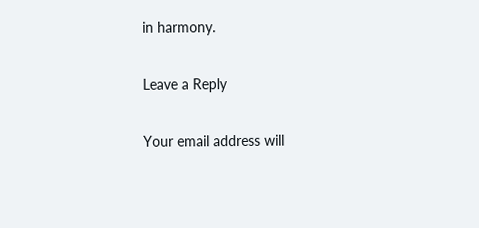in harmony.

Leave a Reply

Your email address will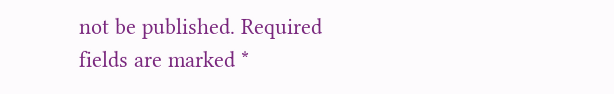not be published. Required fields are marked *